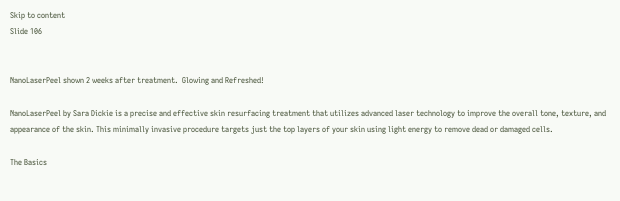Skip to content
Slide 106


NanoLaserPeel shown 2 weeks after treatment.  Glowing and Refreshed!

NanoLaserPeel by Sara Dickie is a precise and effective skin resurfacing treatment that utilizes advanced laser technology to improve the overall tone, texture, and appearance of the skin. This minimally invasive procedure targets just the top layers of your skin using light energy to remove dead or damaged cells.

The Basics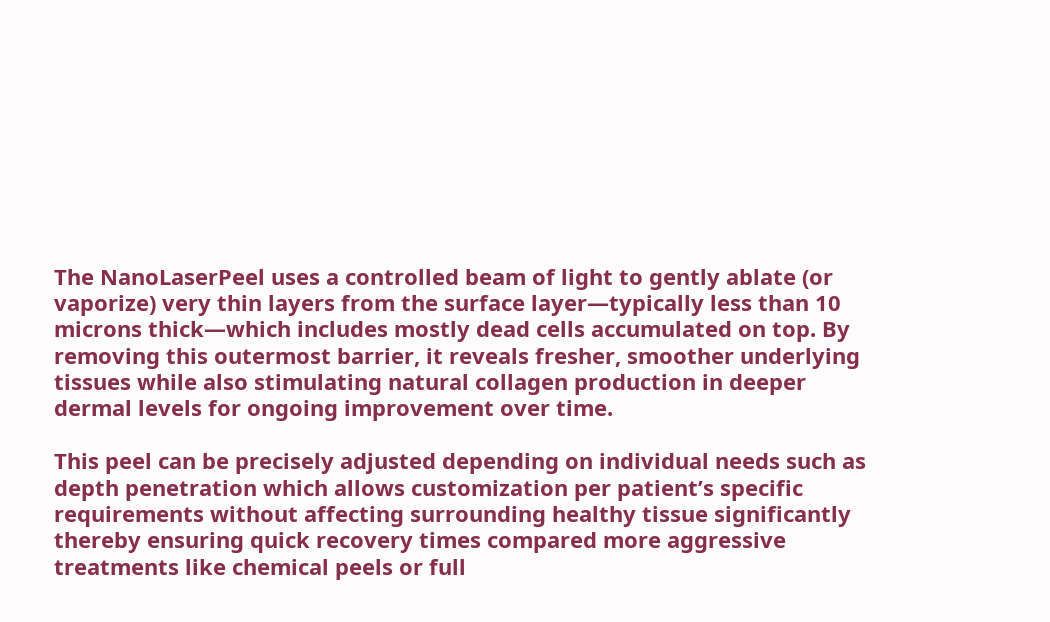The NanoLaserPeel uses a controlled beam of light to gently ablate (or vaporize) very thin layers from the surface layer—typically less than 10 microns thick—which includes mostly dead cells accumulated on top. By removing this outermost barrier, it reveals fresher, smoother underlying tissues while also stimulating natural collagen production in deeper dermal levels for ongoing improvement over time.

This peel can be precisely adjusted depending on individual needs such as depth penetration which allows customization per patient’s specific requirements without affecting surrounding healthy tissue significantly thereby ensuring quick recovery times compared more aggressive treatments like chemical peels or full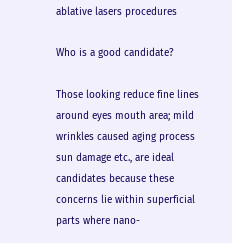ablative lasers procedures

Who is a good candidate?

Those looking reduce fine lines around eyes mouth area; mild wrinkles caused aging process sun damage etc., are ideal candidates because these concerns lie within superficial parts where nano-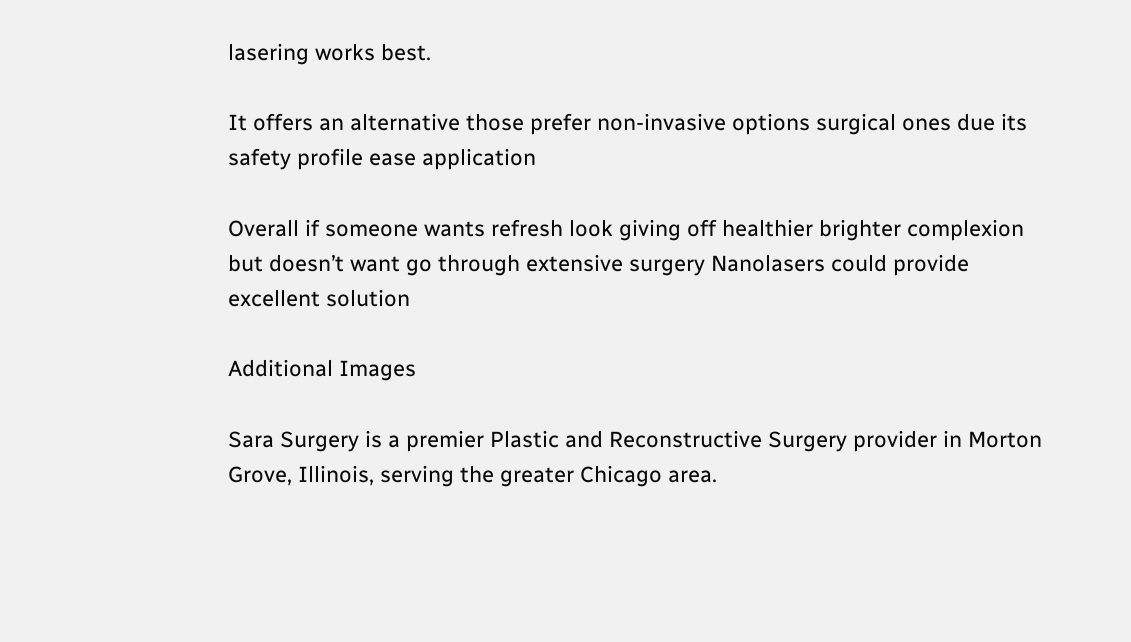lasering works best.

It offers an alternative those prefer non-invasive options surgical ones due its safety profile ease application

Overall if someone wants refresh look giving off healthier brighter complexion but doesn’t want go through extensive surgery Nanolasers could provide excellent solution

Additional Images

Sara Surgery is a premier Plastic and Reconstructive Surgery provider in Morton Grove, Illinois, serving the greater Chicago area.